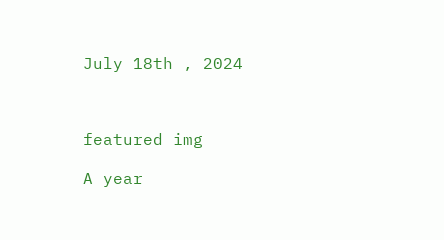July 18th , 2024



featured img

A year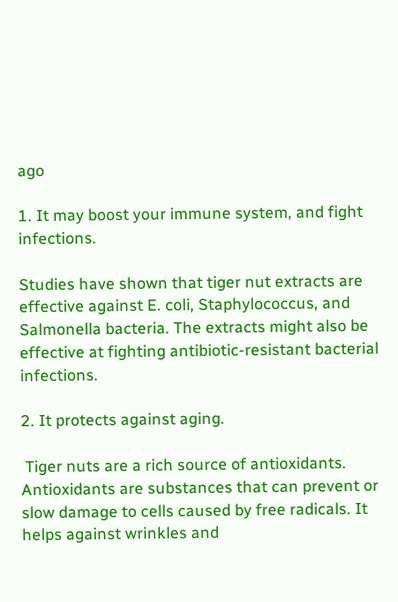ago

1. It may boost your immune system, and fight infections.

Studies have shown that tiger nut extracts are effective against E. coli, Staphylococcus, and Salmonella bacteria. The extracts might also be effective at fighting antibiotic-resistant bacterial infections.

2. It protects against aging.

 Tiger nuts are a rich source of antioxidants. Antioxidants are substances that can prevent or slow damage to cells caused by free radicals. It helps against wrinkles and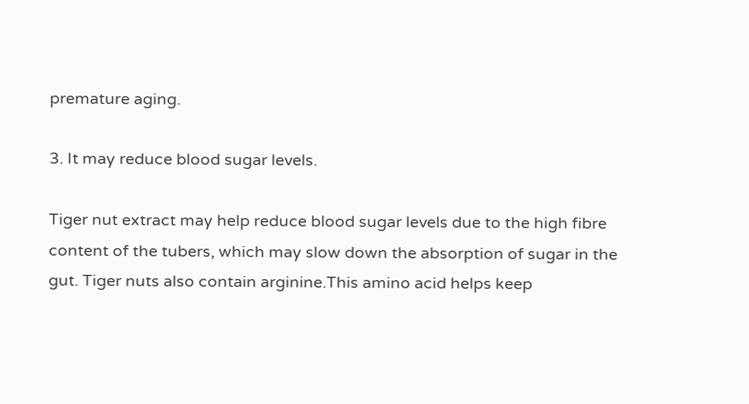premature aging.

3. It may reduce blood sugar levels.

Tiger nut extract may help reduce blood sugar levels due to the high fibre content of the tubers, which may slow down the absorption of sugar in the gut. Tiger nuts also contain arginine.This amino acid helps keep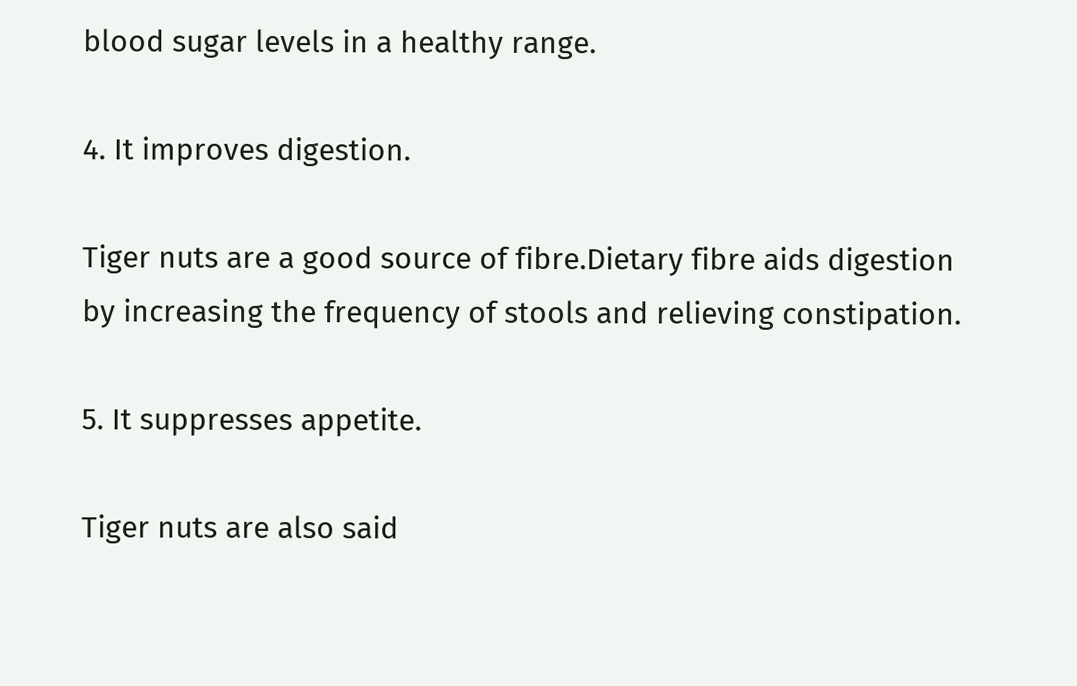blood sugar levels in a healthy range.

4. It improves digestion.

Tiger nuts are a good source of fibre.Dietary fibre aids digestion by increasing the frequency of stools and relieving constipation.

5. It suppresses appetite.

Tiger nuts are also said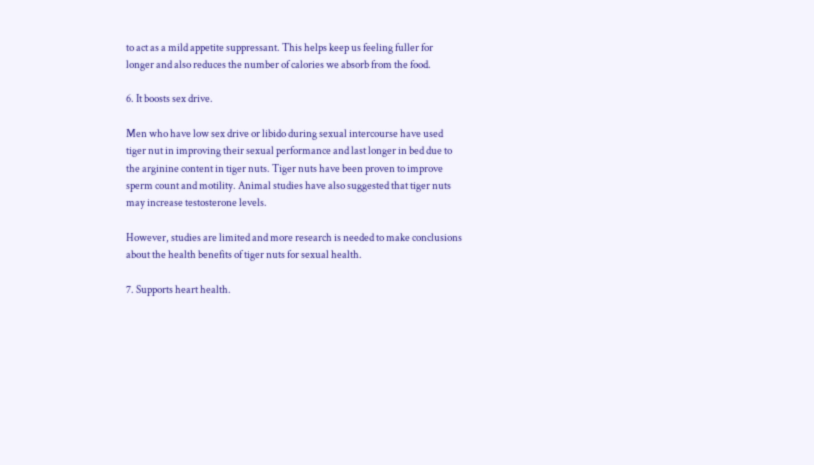to act as a mild appetite suppressant. This helps keep us feeling fuller for longer and also reduces the number of calories we absorb from the food.

6. It boosts sex drive.

Men who have low sex drive or libido during sexual intercourse have used tiger nut in improving their sexual performance and last longer in bed due to the arginine content in tiger nuts. Tiger nuts have been proven to improve sperm count and motility. Animal studies have also suggested that tiger nuts may increase testosterone levels.

However, studies are limited and more research is needed to make conclusions about the health benefits of tiger nuts for sexual health.

7. Supports heart health.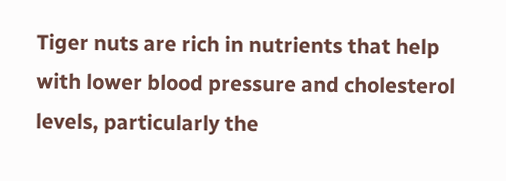Tiger nuts are rich in nutrients that help with lower blood pressure and cholesterol levels, particularly the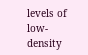levels of low-density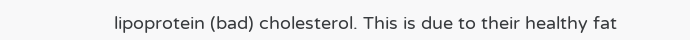lipoprotein (bad) cholesterol. This is due to their healthy fat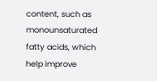content, such as monounsaturated fatty acids, which help improve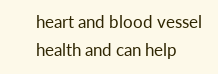heart and blood vessel health and can help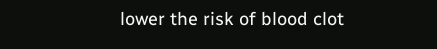lower the risk of blood clot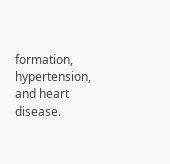formation, hypertension, and heart disease.